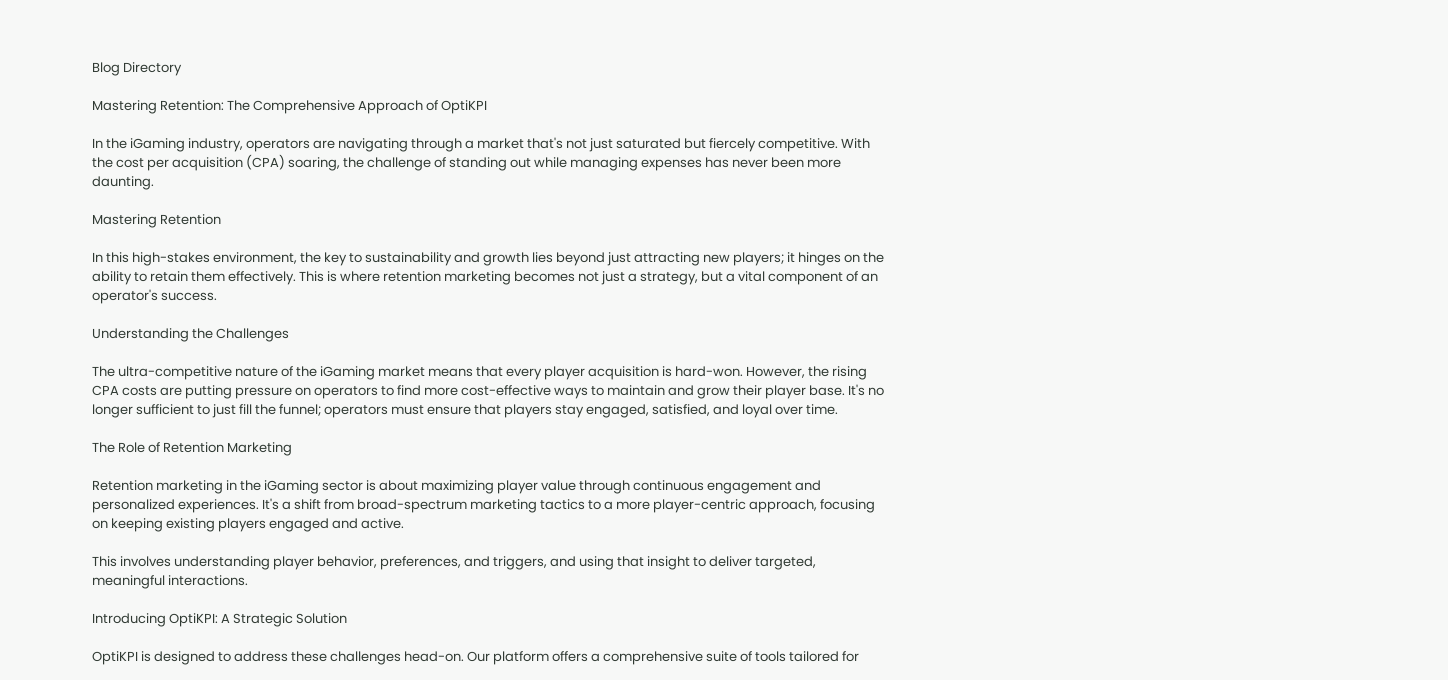Blog Directory

Mastering Retention: The Comprehensive Approach of OptiKPI

In the iGaming industry, operators are navigating through a market that's not just saturated but fiercely competitive. With the cost per acquisition (CPA) soaring, the challenge of standing out while managing expenses has never been more daunting.

Mastering Retention

In this high-stakes environment, the key to sustainability and growth lies beyond just attracting new players; it hinges on the ability to retain them effectively. This is where retention marketing becomes not just a strategy, but a vital component of an operator's success.

Understanding the Challenges

The ultra-competitive nature of the iGaming market means that every player acquisition is hard-won. However, the rising CPA costs are putting pressure on operators to find more cost-effective ways to maintain and grow their player base. It's no longer sufficient to just fill the funnel; operators must ensure that players stay engaged, satisfied, and loyal over time.

The Role of Retention Marketing

Retention marketing in the iGaming sector is about maximizing player value through continuous engagement and personalized experiences. It's a shift from broad-spectrum marketing tactics to a more player-centric approach, focusing on keeping existing players engaged and active.

This involves understanding player behavior, preferences, and triggers, and using that insight to deliver targeted, meaningful interactions.

Introducing OptiKPI: A Strategic Solution

OptiKPI is designed to address these challenges head-on. Our platform offers a comprehensive suite of tools tailored for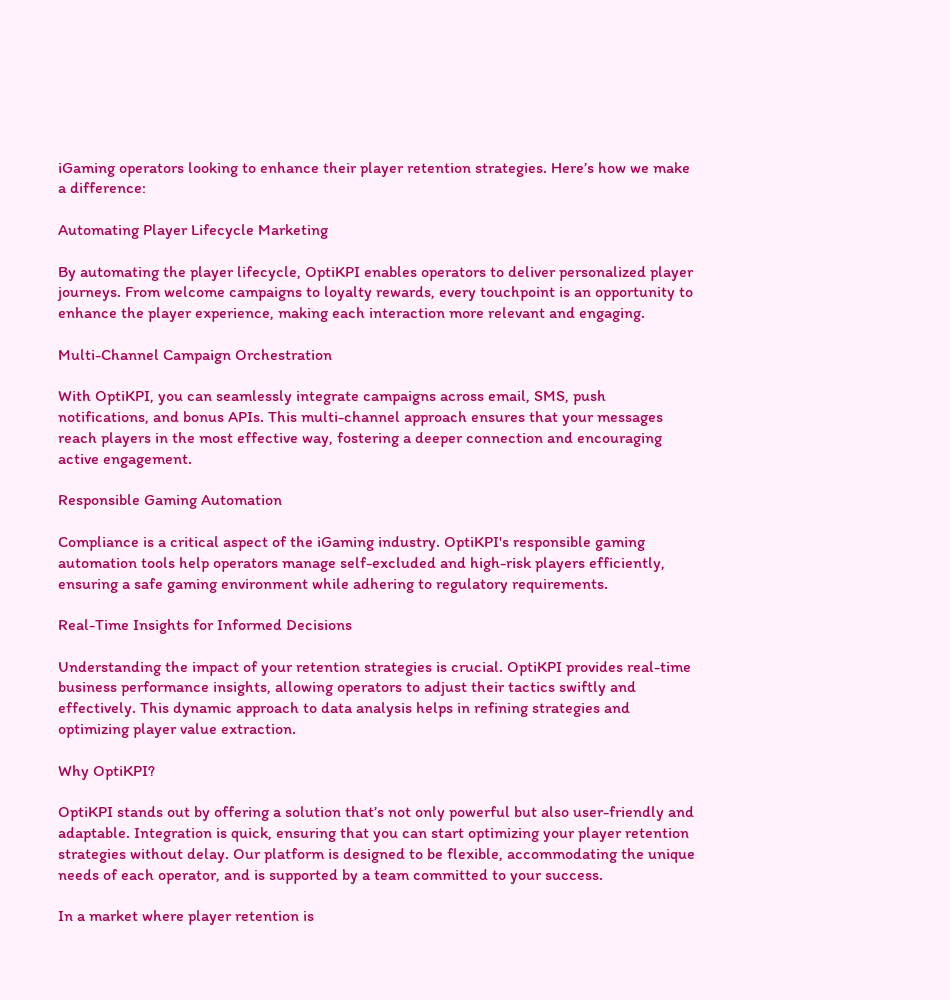iGaming operators looking to enhance their player retention strategies. Here’s how we make a difference:

Automating Player Lifecycle Marketing

By automating the player lifecycle, OptiKPI enables operators to deliver personalized player journeys. From welcome campaigns to loyalty rewards, every touchpoint is an opportunity to enhance the player experience, making each interaction more relevant and engaging.

Multi-Channel Campaign Orchestration

With OptiKPI, you can seamlessly integrate campaigns across email, SMS, push notifications, and bonus APIs. This multi-channel approach ensures that your messages reach players in the most effective way, fostering a deeper connection and encouraging active engagement.

Responsible Gaming Automation

Compliance is a critical aspect of the iGaming industry. OptiKPI's responsible gaming automation tools help operators manage self-excluded and high-risk players efficiently, ensuring a safe gaming environment while adhering to regulatory requirements.

Real-Time Insights for Informed Decisions

Understanding the impact of your retention strategies is crucial. OptiKPI provides real-time business performance insights, allowing operators to adjust their tactics swiftly and effectively. This dynamic approach to data analysis helps in refining strategies and optimizing player value extraction.

Why OptiKPI?

OptiKPI stands out by offering a solution that’s not only powerful but also user-friendly and adaptable. Integration is quick, ensuring that you can start optimizing your player retention strategies without delay. Our platform is designed to be flexible, accommodating the unique needs of each operator, and is supported by a team committed to your success.

In a market where player retention is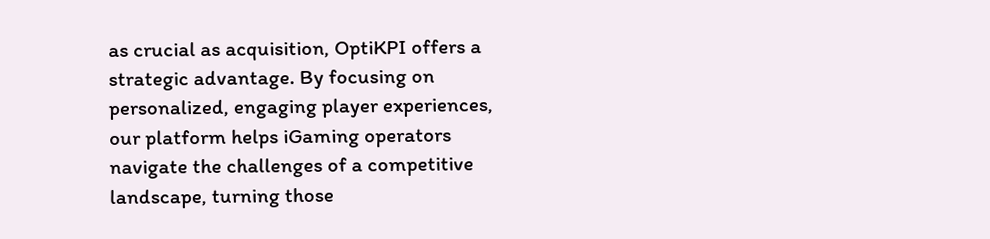as crucial as acquisition, OptiKPI offers a strategic advantage. By focusing on personalized, engaging player experiences, our platform helps iGaming operators navigate the challenges of a competitive landscape, turning those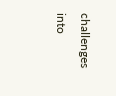challenges into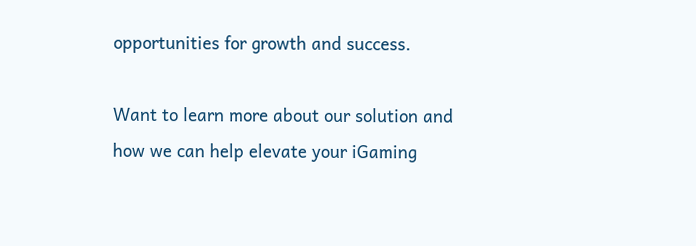opportunities for growth and success.

Want to learn more about our solution and how we can help elevate your iGaming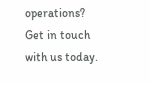operations? Get in touch with us today.